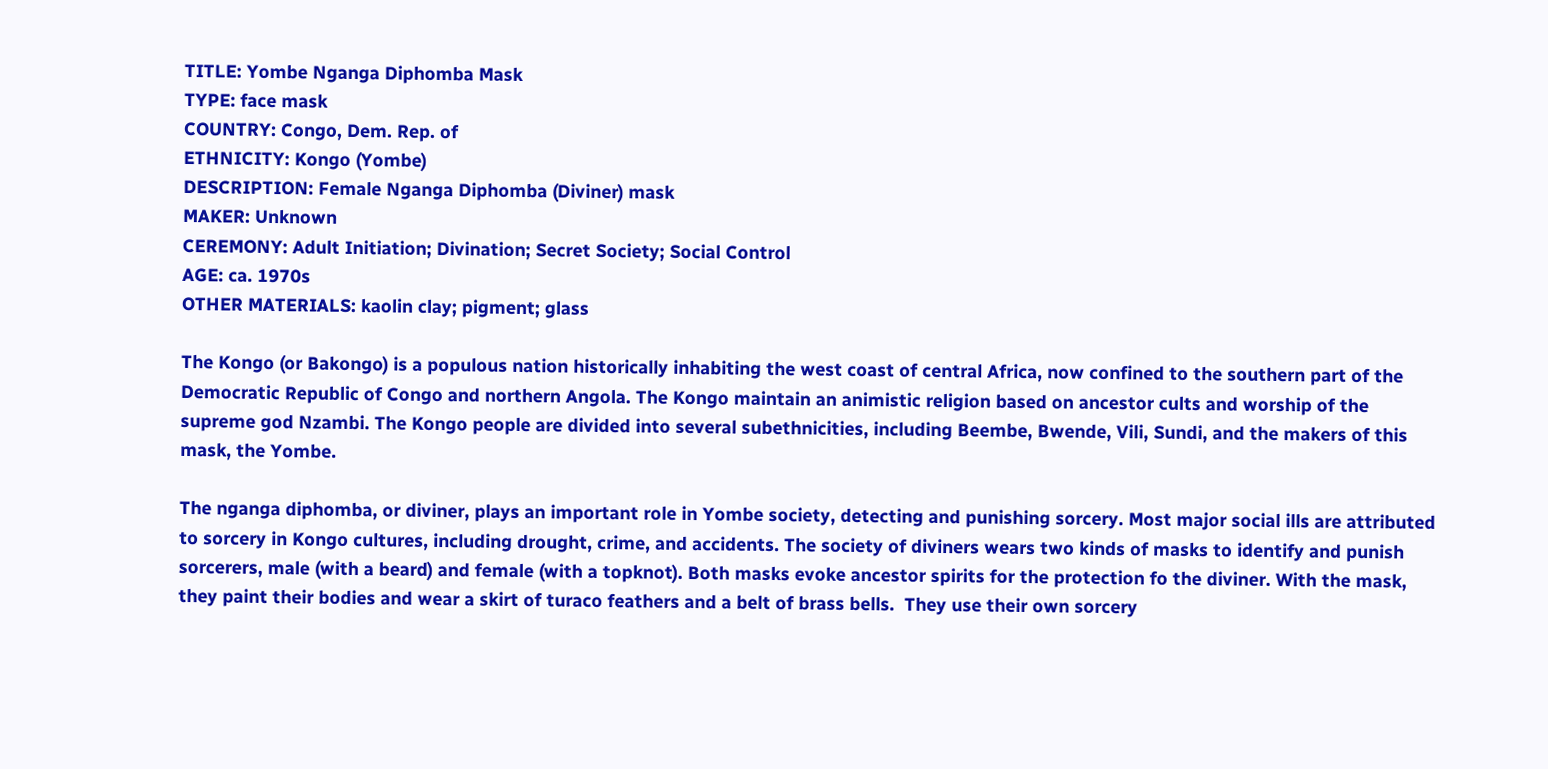TITLE: Yombe Nganga Diphomba Mask
TYPE: face mask
COUNTRY: Congo, Dem. Rep. of
ETHNICITY: Kongo (Yombe)
DESCRIPTION: Female Nganga Diphomba (Diviner) mask
MAKER: Unknown
CEREMONY: Adult Initiation; Divination; Secret Society; Social Control
AGE: ca. 1970s
OTHER MATERIALS: kaolin clay; pigment; glass

The Kongo (or Bakongo) is a populous nation historically inhabiting the west coast of central Africa, now confined to the southern part of the Democratic Republic of Congo and northern Angola. The Kongo maintain an animistic religion based on ancestor cults and worship of the supreme god Nzambi. The Kongo people are divided into several subethnicities, including Beembe, Bwende, Vili, Sundi, and the makers of this mask, the Yombe.

The nganga diphomba, or diviner, plays an important role in Yombe society, detecting and punishing sorcery. Most major social ills are attributed to sorcery in Kongo cultures, including drought, crime, and accidents. The society of diviners wears two kinds of masks to identify and punish sorcerers, male (with a beard) and female (with a topknot). Both masks evoke ancestor spirits for the protection fo the diviner. With the mask, they paint their bodies and wear a skirt of turaco feathers and a belt of brass bells.  They use their own sorcery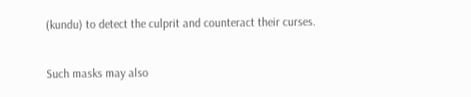(kundu) to detect the culprit and counteract their curses.

Such masks may also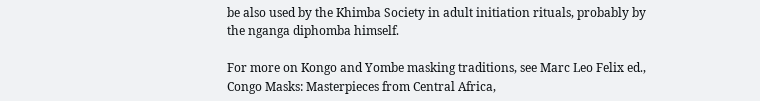be also used by the Khimba Society in adult initiation rituals, probably by the nganga diphomba himself.

For more on Kongo and Yombe masking traditions, see Marc Leo Felix ed., Congo Masks: Masterpieces from Central Africa,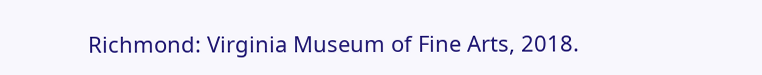Richmond: Virginia Museum of Fine Arts, 2018.